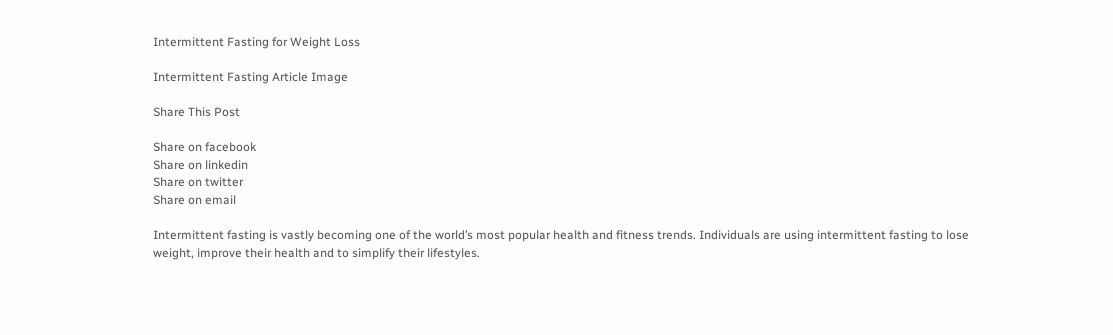Intermittent Fasting for Weight Loss

Intermittent Fasting Article Image

Share This Post

Share on facebook
Share on linkedin
Share on twitter
Share on email

Intermittent fasting is vastly becoming one of the world’s most popular health and fitness trends. Individuals are using intermittent fasting to lose weight, improve their health and to simplify their lifestyles.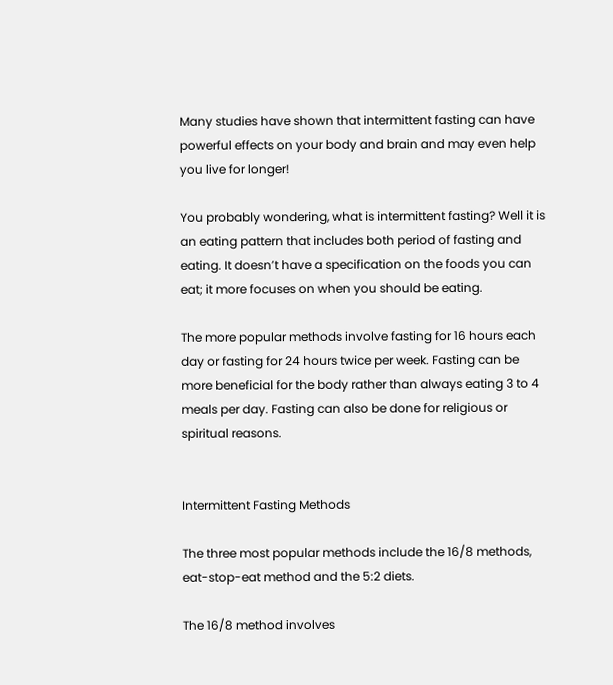Many studies have shown that intermittent fasting can have powerful effects on your body and brain and may even help you live for longer!

You probably wondering, what is intermittent fasting? Well it is an eating pattern that includes both period of fasting and eating. It doesn’t have a specification on the foods you can eat; it more focuses on when you should be eating.

The more popular methods involve fasting for 16 hours each day or fasting for 24 hours twice per week. Fasting can be more beneficial for the body rather than always eating 3 to 4 meals per day. Fasting can also be done for religious or spiritual reasons.


Intermittent Fasting Methods

The three most popular methods include the 16/8 methods, eat-stop-eat method and the 5:2 diets.

The 16/8 method involves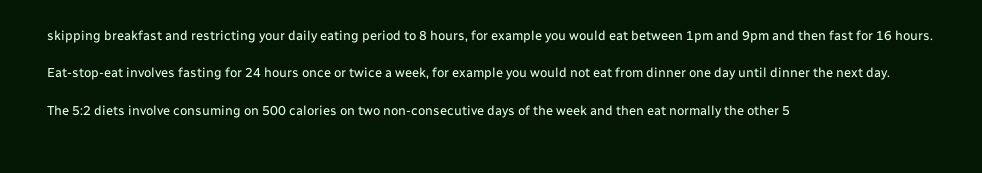skipping breakfast and restricting your daily eating period to 8 hours, for example you would eat between 1pm and 9pm and then fast for 16 hours.

Eat-stop-eat involves fasting for 24 hours once or twice a week, for example you would not eat from dinner one day until dinner the next day.

The 5:2 diets involve consuming on 500 calories on two non-consecutive days of the week and then eat normally the other 5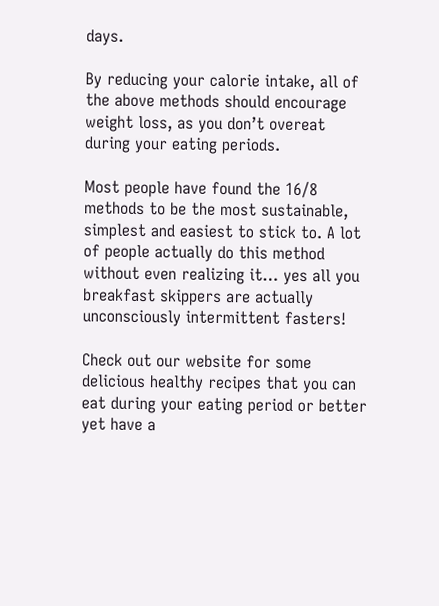days.

By reducing your calorie intake, all of the above methods should encourage weight loss, as you don’t overeat during your eating periods.

Most people have found the 16/8 methods to be the most sustainable, simplest and easiest to stick to. A lot of people actually do this method without even realizing it… yes all you breakfast skippers are actually unconsciously intermittent fasters!

Check out our website for some delicious healthy recipes that you can eat during your eating period or better yet have a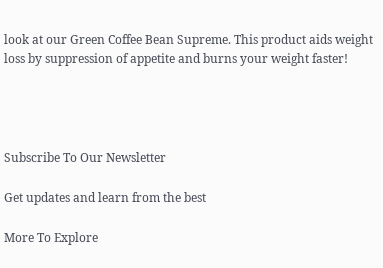look at our Green Coffee Bean Supreme. This product aids weight loss by suppression of appetite and burns your weight faster!




Subscribe To Our Newsletter

Get updates and learn from the best

More To Explore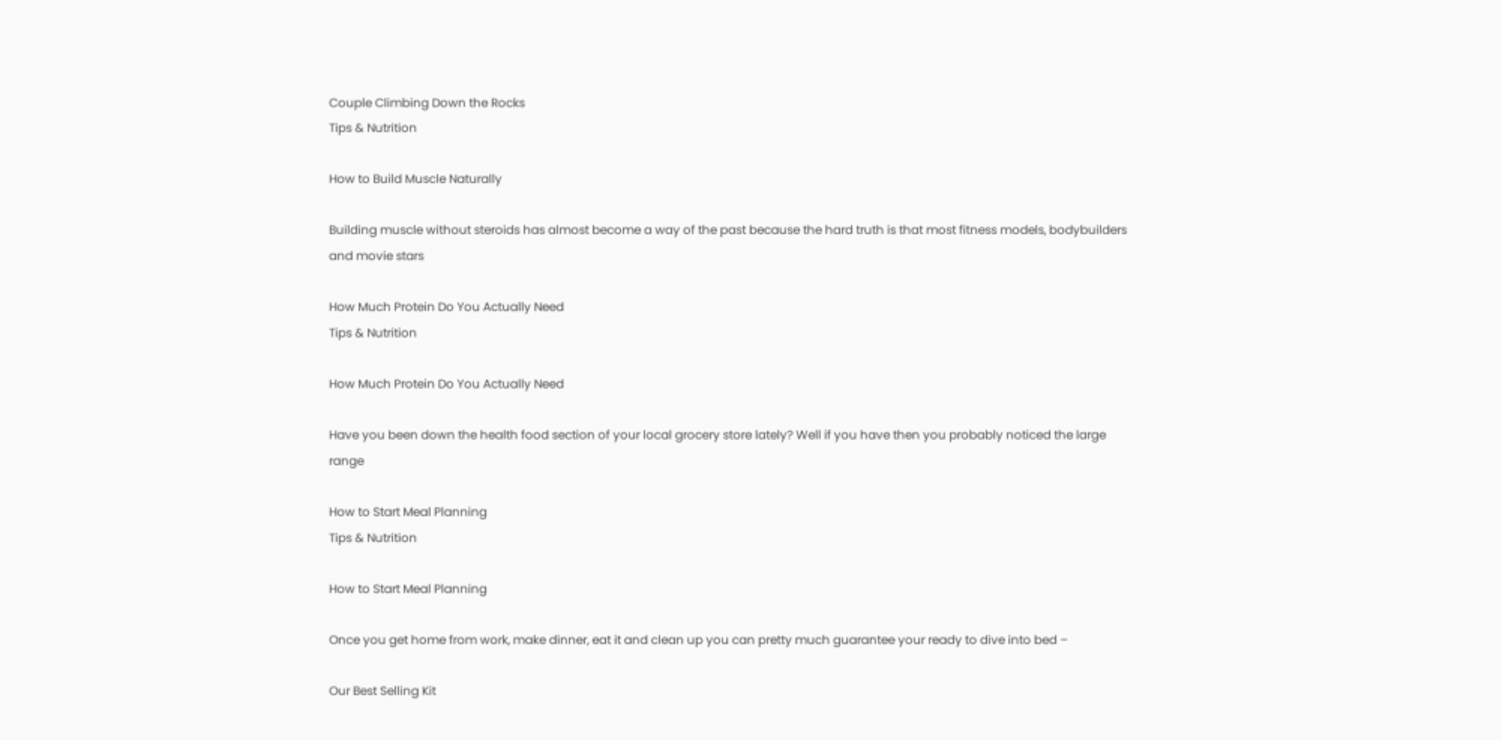Couple Climbing Down the Rocks
Tips & Nutrition

How to Build Muscle Naturally

Building muscle without steroids has almost become a way of the past because the hard truth is that most fitness models, bodybuilders and movie stars

How Much Protein Do You Actually Need
Tips & Nutrition

How Much Protein Do You Actually Need

Have you been down the health food section of your local grocery store lately? Well if you have then you probably noticed the large range

How to Start Meal Planning
Tips & Nutrition

How to Start Meal Planning

Once you get home from work, make dinner, eat it and clean up you can pretty much guarantee your ready to dive into bed –

Our Best Selling Kit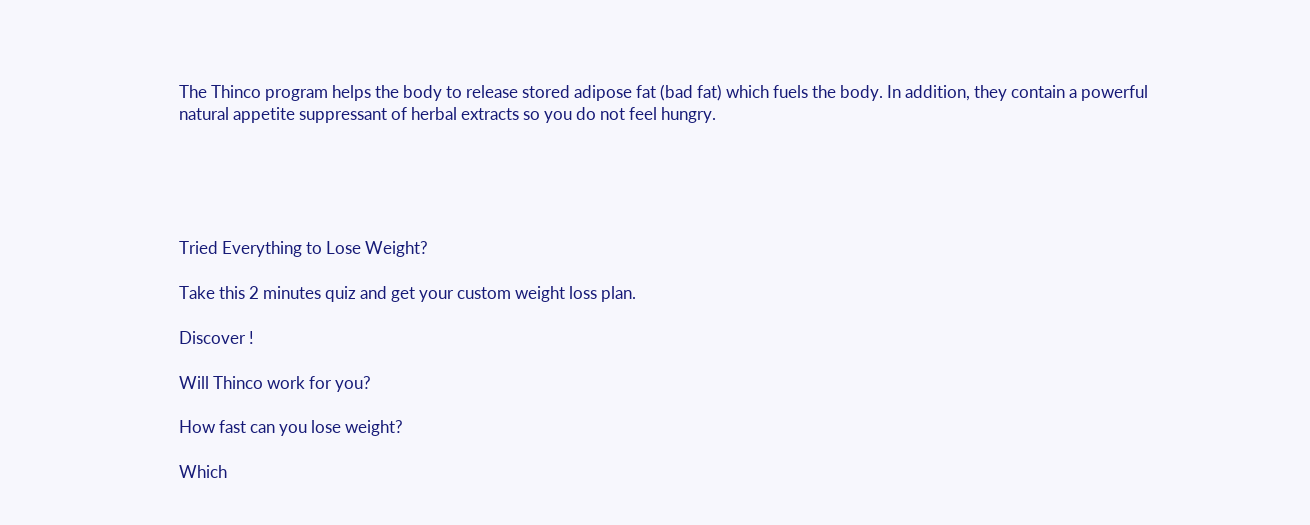The Thinco program helps the body to release stored adipose fat (bad fat) which fuels the body. In addition, they contain a powerful natural appetite suppressant of herbal extracts so you do not feel hungry.





Tried Everything to Lose Weight?

Take this 2 minutes quiz and get your custom weight loss plan.

Discover !

Will Thinco work for you?

How fast can you lose weight?

Which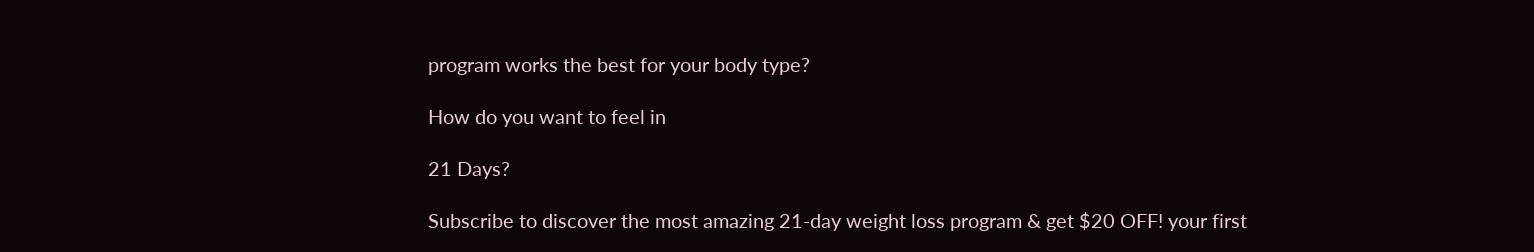program works the best for your body type?

How do you want to feel in

21 Days?

Subscribe to discover the most amazing 21-day weight loss program & get $20 OFF! your first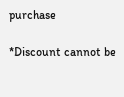purchase

*Discount cannot be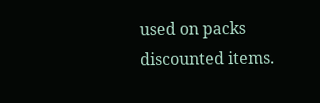used on packs discounted items.